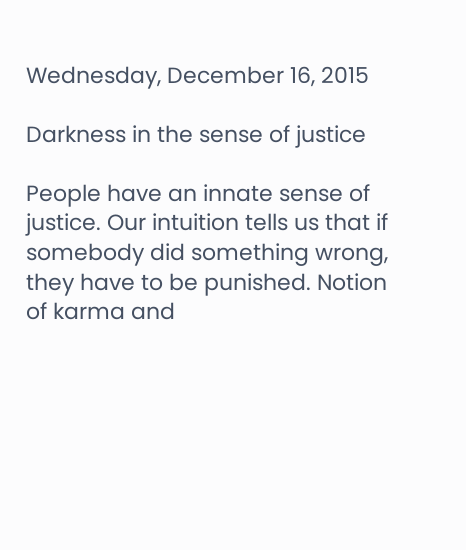Wednesday, December 16, 2015

Darkness in the sense of justice

People have an innate sense of justice. Our intuition tells us that if somebody did something wrong, they have to be punished. Notion of karma and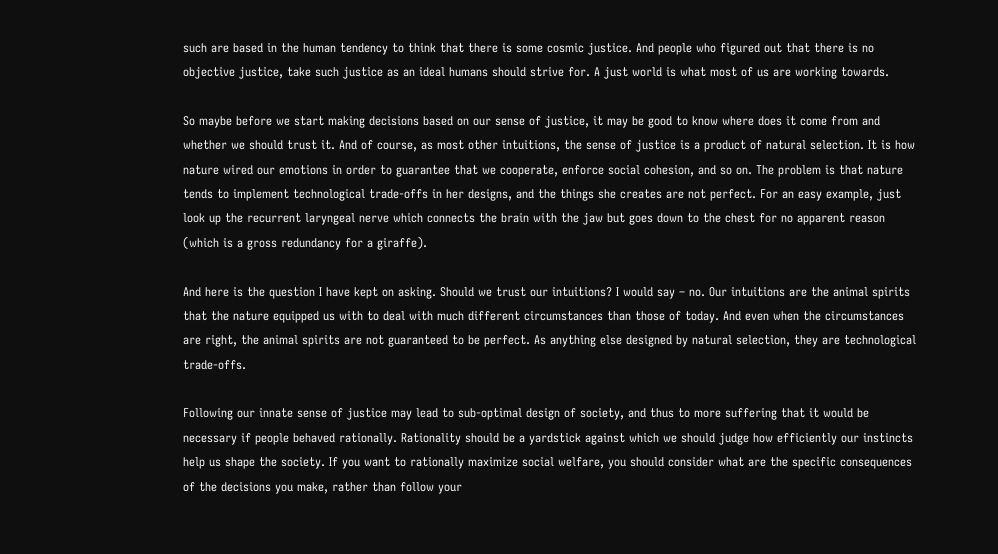such are based in the human tendency to think that there is some cosmic justice. And people who figured out that there is no objective justice, take such justice as an ideal humans should strive for. A just world is what most of us are working towards.

So maybe before we start making decisions based on our sense of justice, it may be good to know where does it come from and whether we should trust it. And of course, as most other intuitions, the sense of justice is a product of natural selection. It is how nature wired our emotions in order to guarantee that we cooperate, enforce social cohesion, and so on. The problem is that nature tends to implement technological trade-offs in her designs, and the things she creates are not perfect. For an easy example, just look up the recurrent laryngeal nerve which connects the brain with the jaw but goes down to the chest for no apparent reason (which is a gross redundancy for a giraffe).

And here is the question I have kept on asking. Should we trust our intuitions? I would say – no. Our intuitions are the animal spirits that the nature equipped us with to deal with much different circumstances than those of today. And even when the circumstances are right, the animal spirits are not guaranteed to be perfect. As anything else designed by natural selection, they are technological trade-offs.

Following our innate sense of justice may lead to sub-optimal design of society, and thus to more suffering that it would be necessary if people behaved rationally. Rationality should be a yardstick against which we should judge how efficiently our instincts help us shape the society. If you want to rationally maximize social welfare, you should consider what are the specific consequences of the decisions you make, rather than follow your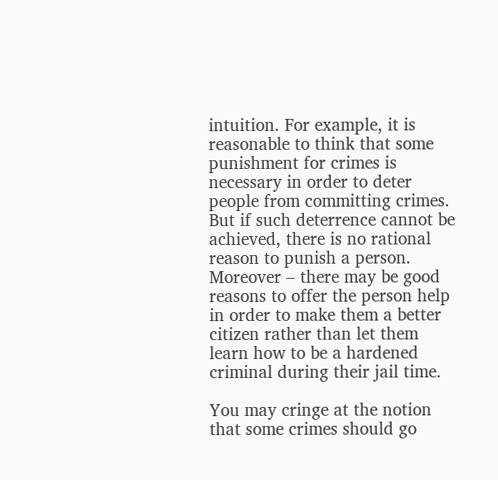intuition. For example, it is reasonable to think that some punishment for crimes is necessary in order to deter people from committing crimes. But if such deterrence cannot be achieved, there is no rational reason to punish a person. Moreover – there may be good reasons to offer the person help in order to make them a better citizen rather than let them learn how to be a hardened criminal during their jail time.

You may cringe at the notion that some crimes should go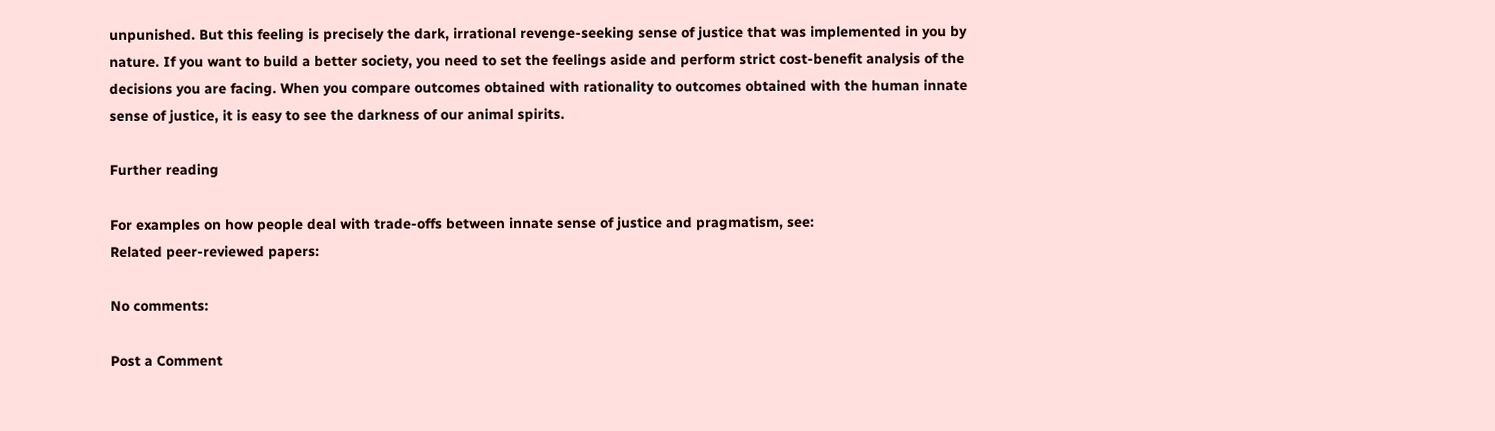unpunished. But this feeling is precisely the dark, irrational revenge-seeking sense of justice that was implemented in you by nature. If you want to build a better society, you need to set the feelings aside and perform strict cost-benefit analysis of the decisions you are facing. When you compare outcomes obtained with rationality to outcomes obtained with the human innate sense of justice, it is easy to see the darkness of our animal spirits.

Further reading

For examples on how people deal with trade-offs between innate sense of justice and pragmatism, see:
Related peer-reviewed papers:

No comments:

Post a Comment